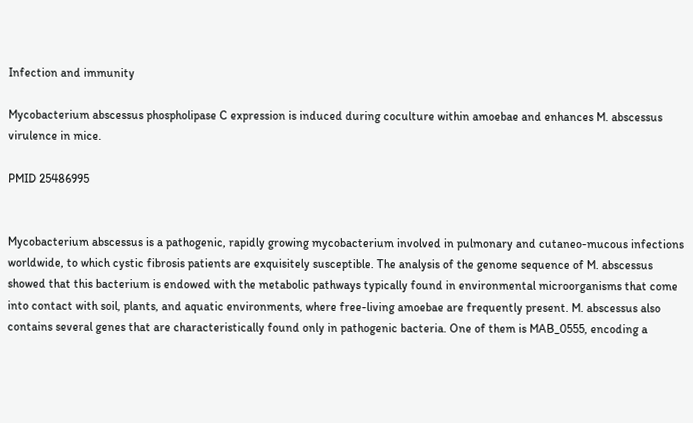Infection and immunity

Mycobacterium abscessus phospholipase C expression is induced during coculture within amoebae and enhances M. abscessus virulence in mice.

PMID 25486995


Mycobacterium abscessus is a pathogenic, rapidly growing mycobacterium involved in pulmonary and cutaneo-mucous infections worldwide, to which cystic fibrosis patients are exquisitely susceptible. The analysis of the genome sequence of M. abscessus showed that this bacterium is endowed with the metabolic pathways typically found in environmental microorganisms that come into contact with soil, plants, and aquatic environments, where free-living amoebae are frequently present. M. abscessus also contains several genes that are characteristically found only in pathogenic bacteria. One of them is MAB_0555, encoding a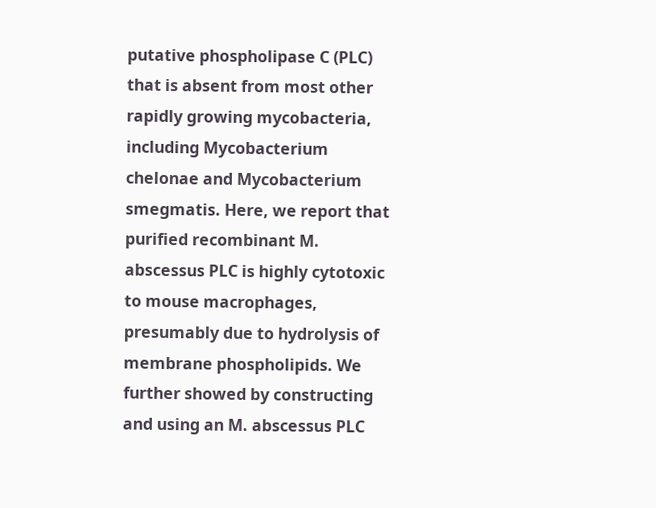putative phospholipase C (PLC) that is absent from most other rapidly growing mycobacteria, including Mycobacterium chelonae and Mycobacterium smegmatis. Here, we report that purified recombinant M. abscessus PLC is highly cytotoxic to mouse macrophages, presumably due to hydrolysis of membrane phospholipids. We further showed by constructing and using an M. abscessus PLC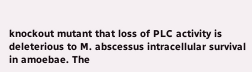knockout mutant that loss of PLC activity is deleterious to M. abscessus intracellular survival in amoebae. The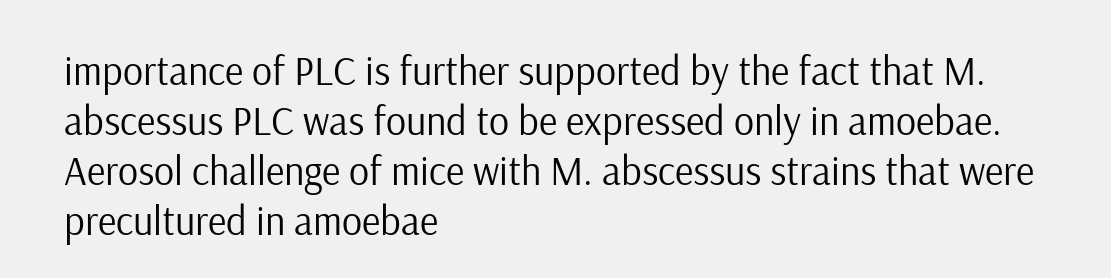importance of PLC is further supported by the fact that M. abscessus PLC was found to be expressed only in amoebae. Aerosol challenge of mice with M. abscessus strains that were precultured in amoebae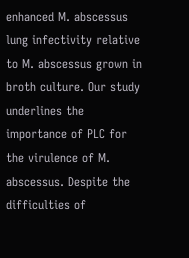enhanced M. abscessus lung infectivity relative to M. abscessus grown in broth culture. Our study underlines the importance of PLC for the virulence of M. abscessus. Despite the difficulties of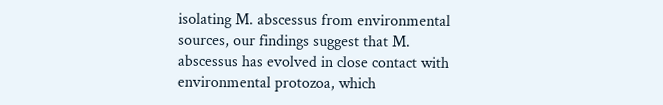isolating M. abscessus from environmental sources, our findings suggest that M. abscessus has evolved in close contact with environmental protozoa, which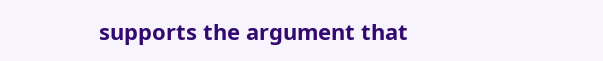supports the argument that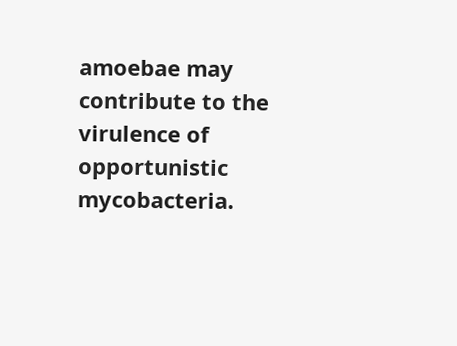amoebae may contribute to the virulence of opportunistic mycobacteria.